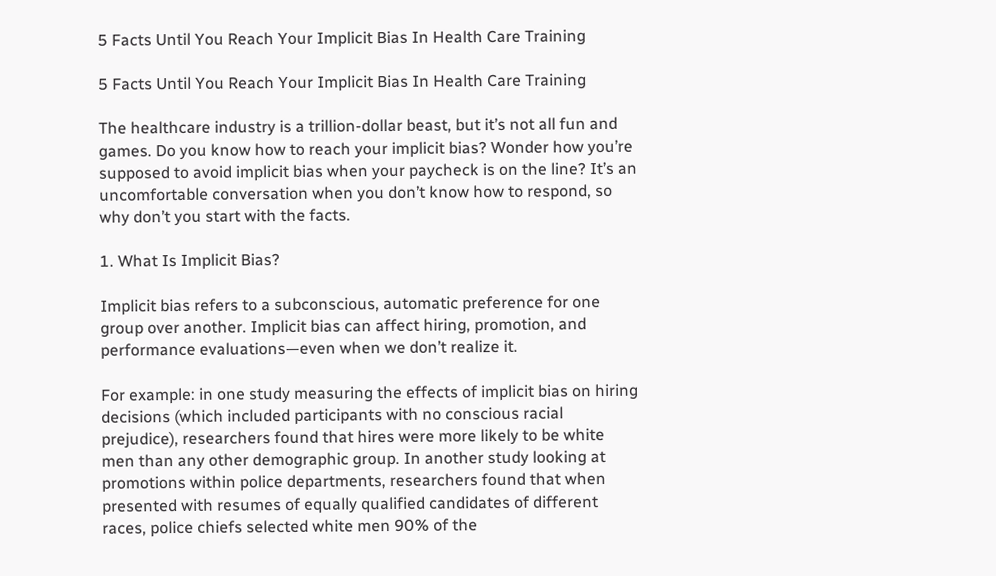5 Facts Until You Reach Your Implicit Bias In Health Care Training

5 Facts Until You Reach Your Implicit Bias In Health Care Training

The healthcare industry is a trillion-dollar beast, but it’s not all fun and games. Do you know how to reach your implicit bias? Wonder how you’re supposed to avoid implicit bias when your paycheck is on the line? It’s an uncomfortable conversation when you don’t know how to respond, so why don’t you start with the facts.

1. What Is Implicit Bias?

Implicit bias refers to a subconscious, automatic preference for one group over another. Implicit bias can affect hiring, promotion, and performance evaluations—even when we don’t realize it.

For example: in one study measuring the effects of implicit bias on hiring decisions (which included participants with no conscious racial prejudice), researchers found that hires were more likely to be white men than any other demographic group. In another study looking at promotions within police departments, researchers found that when presented with resumes of equally qualified candidates of different races, police chiefs selected white men 90% of the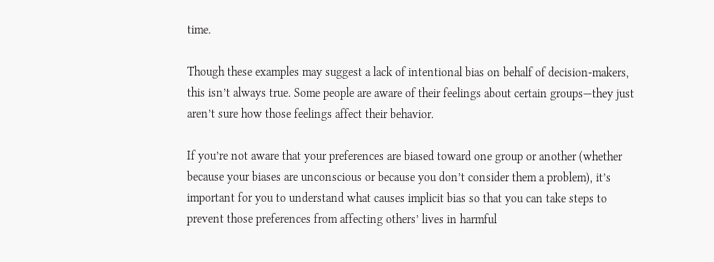time.

Though these examples may suggest a lack of intentional bias on behalf of decision-makers, this isn’t always true. Some people are aware of their feelings about certain groups—they just aren’t sure how those feelings affect their behavior.

If you’re not aware that your preferences are biased toward one group or another (whether because your biases are unconscious or because you don’t consider them a problem), it’s important for you to understand what causes implicit bias so that you can take steps to prevent those preferences from affecting others’ lives in harmful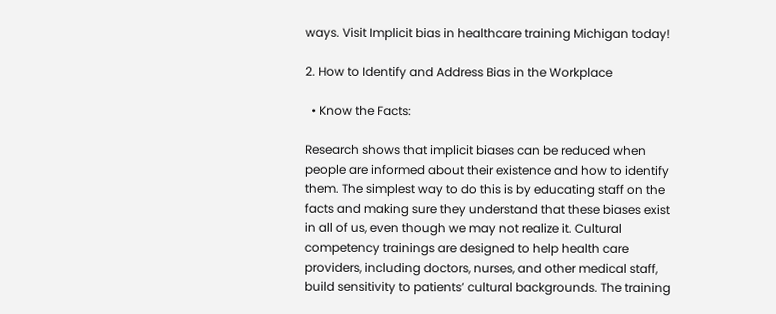ways. Visit Implicit bias in healthcare training Michigan today!

2. How to Identify and Address Bias in the Workplace

  • Know the Facts:

Research shows that implicit biases can be reduced when people are informed about their existence and how to identify them. The simplest way to do this is by educating staff on the facts and making sure they understand that these biases exist in all of us, even though we may not realize it. Cultural competency trainings are designed to help health care providers, including doctors, nurses, and other medical staff, build sensitivity to patients’ cultural backgrounds. The training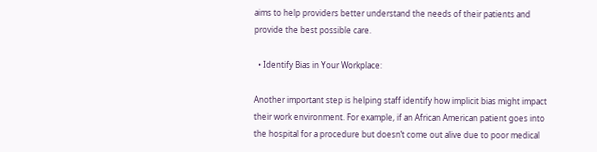aims to help providers better understand the needs of their patients and provide the best possible care.

  • Identify Bias in Your Workplace:

Another important step is helping staff identify how implicit bias might impact their work environment. For example, if an African American patient goes into the hospital for a procedure but doesn’t come out alive due to poor medical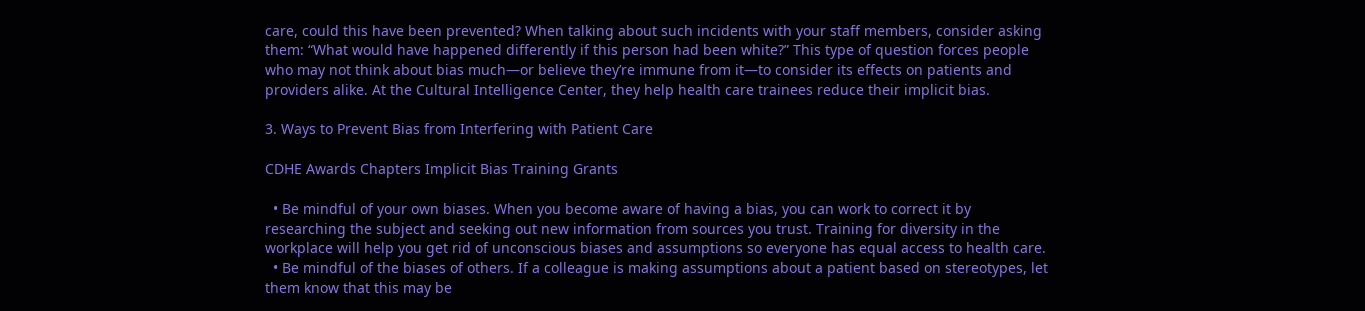care, could this have been prevented? When talking about such incidents with your staff members, consider asking them: “What would have happened differently if this person had been white?” This type of question forces people who may not think about bias much—or believe they’re immune from it—to consider its effects on patients and providers alike. At the Cultural Intelligence Center, they help health care trainees reduce their implicit bias.

3. Ways to Prevent Bias from Interfering with Patient Care

CDHE Awards Chapters Implicit Bias Training Grants

  • Be mindful of your own biases. When you become aware of having a bias, you can work to correct it by researching the subject and seeking out new information from sources you trust. Training for diversity in the workplace will help you get rid of unconscious biases and assumptions so everyone has equal access to health care.
  • Be mindful of the biases of others. If a colleague is making assumptions about a patient based on stereotypes, let them know that this may be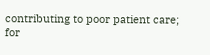contributing to poor patient care; for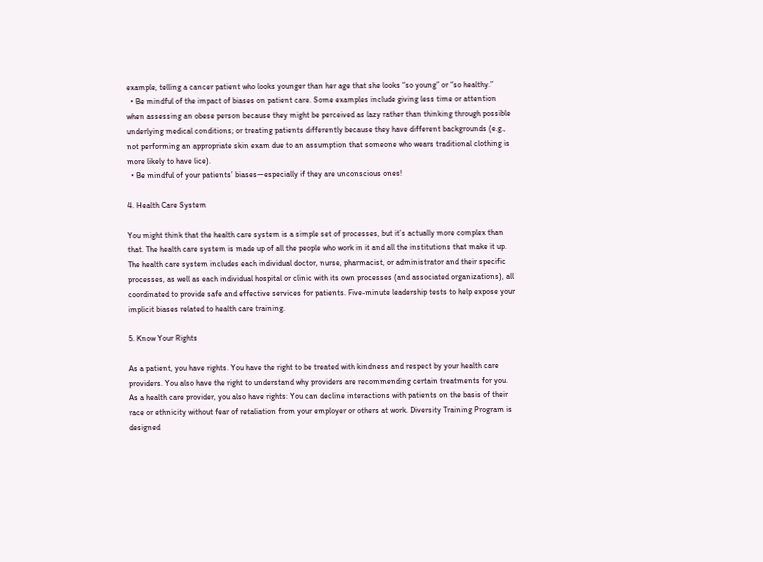example, telling a cancer patient who looks younger than her age that she looks “so young” or “so healthy.”
  • Be mindful of the impact of biases on patient care. Some examples include giving less time or attention when assessing an obese person because they might be perceived as lazy rather than thinking through possible underlying medical conditions; or treating patients differently because they have different backgrounds (e.g., not performing an appropriate skin exam due to an assumption that someone who wears traditional clothing is more likely to have lice).
  • Be mindful of your patients’ biases—especially if they are unconscious ones!

4. Health Care System

You might think that the health care system is a simple set of processes, but it’s actually more complex than that. The health care system is made up of all the people who work in it and all the institutions that make it up. The health care system includes each individual doctor, nurse, pharmacist, or administrator and their specific processes, as well as each individual hospital or clinic with its own processes (and associated organizations), all coordinated to provide safe and effective services for patients. Five-minute leadership tests to help expose your implicit biases related to health care training.

5. Know Your Rights

As a patient, you have rights. You have the right to be treated with kindness and respect by your health care providers. You also have the right to understand why providers are recommending certain treatments for you. As a health care provider, you also have rights: You can decline interactions with patients on the basis of their race or ethnicity without fear of retaliation from your employer or others at work. Diversity Training Program is designed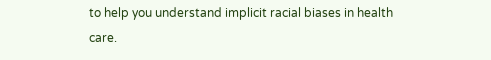to help you understand implicit racial biases in health care.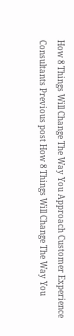How 8 Things Will Change The Way You Approach Customer Experience Consultants Previous post How 8 Things Will Change The Way You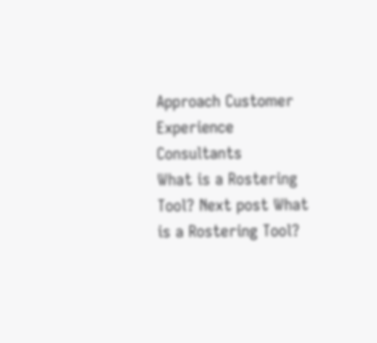Approach Customer Experience Consultants
What is a Rostering Tool? Next post What is a Rostering Tool?